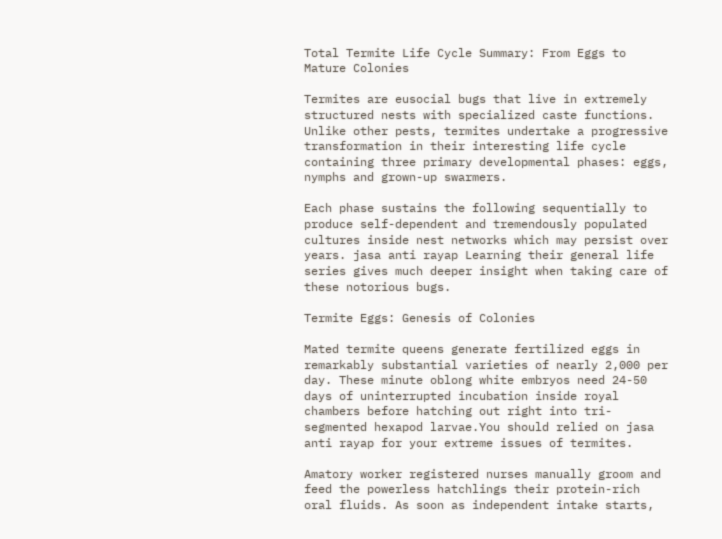Total Termite Life Cycle Summary: From Eggs to Mature Colonies

Termites are eusocial bugs that live in extremely structured nests with specialized caste functions. Unlike other pests, termites undertake a progressive transformation in their interesting life cycle containing three primary developmental phases: eggs, nymphs and grown-up swarmers.

Each phase sustains the following sequentially to produce self-dependent and tremendously populated cultures inside nest networks which may persist over years. jasa anti rayap Learning their general life series gives much deeper insight when taking care of these notorious bugs.

Termite Eggs: Genesis of Colonies

Mated termite queens generate fertilized eggs in remarkably substantial varieties of nearly 2,000 per day. These minute oblong white embryos need 24-50 days of uninterrupted incubation inside royal chambers before hatching out right into tri-segmented hexapod larvae.You should relied on jasa anti rayap for your extreme issues of termites.

Amatory worker registered nurses manually groom and feed the powerless hatchlings their protein-rich oral fluids. As soon as independent intake starts,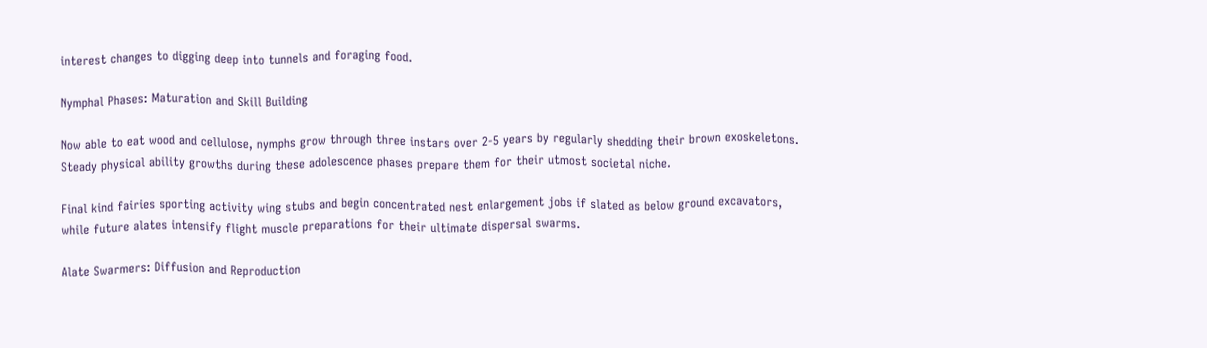interest changes to digging deep into tunnels and foraging food.

Nymphal Phases: Maturation and Skill Building

Now able to eat wood and cellulose, nymphs grow through three instars over 2-5 years by regularly shedding their brown exoskeletons. Steady physical ability growths during these adolescence phases prepare them for their utmost societal niche.

Final kind fairies sporting activity wing stubs and begin concentrated nest enlargement jobs if slated as below ground excavators, while future alates intensify flight muscle preparations for their ultimate dispersal swarms.

Alate Swarmers: Diffusion and Reproduction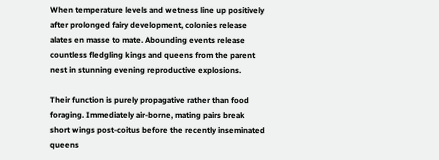When temperature levels and wetness line up positively after prolonged fairy development, colonies release alates en masse to mate. Abounding events release countless fledgling kings and queens from the parent nest in stunning evening reproductive explosions.

Their function is purely propagative rather than food foraging. Immediately air-borne, mating pairs break short wings post-coitus before the recently inseminated queens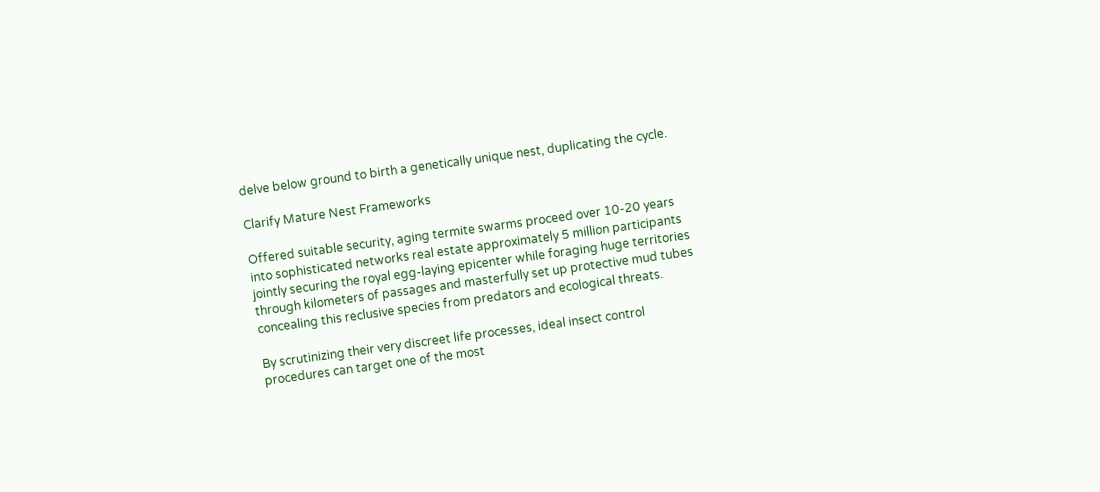delve below ground to birth a genetically unique nest, duplicating the cycle.

Clarify Mature Nest Frameworks

Offered suitable security, aging termite swarms proceed over 10-20 years into sophisticated networks real estate approximately 5 million participants jointly securing the royal egg-laying epicenter while foraging huge territories through kilometers of passages and masterfully set up protective mud tubes concealing this reclusive species from predators and ecological threats.

By scrutinizing their very discreet life processes, ideal insect control procedures can target one of the most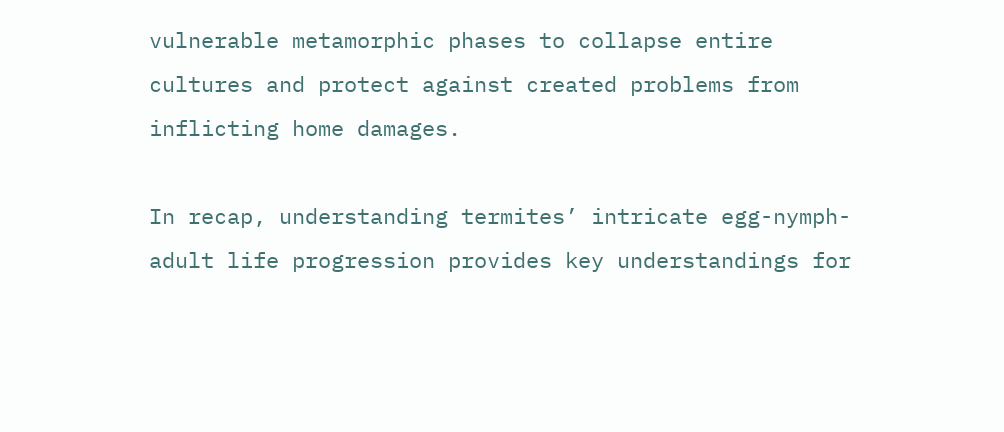vulnerable metamorphic phases to collapse entire cultures and protect against created problems from inflicting home damages.

In recap, understanding termites’ intricate egg-nymph-adult life progression provides key understandings for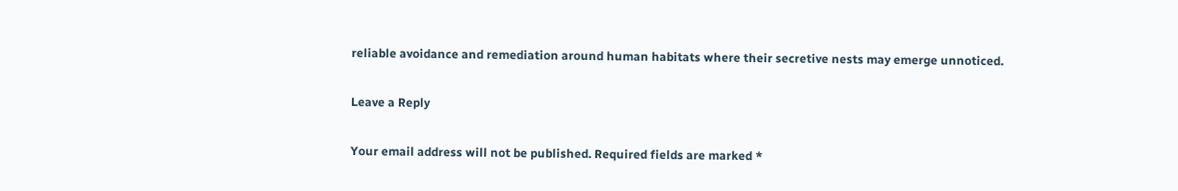reliable avoidance and remediation around human habitats where their secretive nests may emerge unnoticed.

Leave a Reply

Your email address will not be published. Required fields are marked *